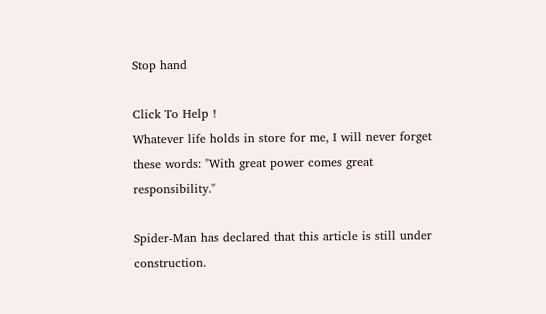Stop hand

Click To Help !
Whatever life holds in store for me, I will never forget these words: "With great power comes great responsibility."

Spider-Man has declared that this article is still under construction.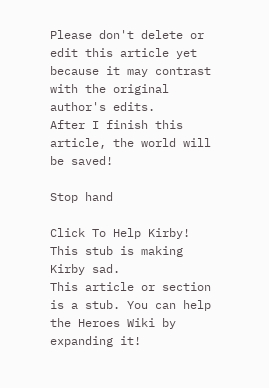Please don't delete or edit this article yet because it may contrast with the original author's edits.
After I finish this article, the world will be saved!

Stop hand

Click To Help Kirby!
This stub is making Kirby sad.
This article or section is a stub. You can help the Heroes Wiki by expanding it!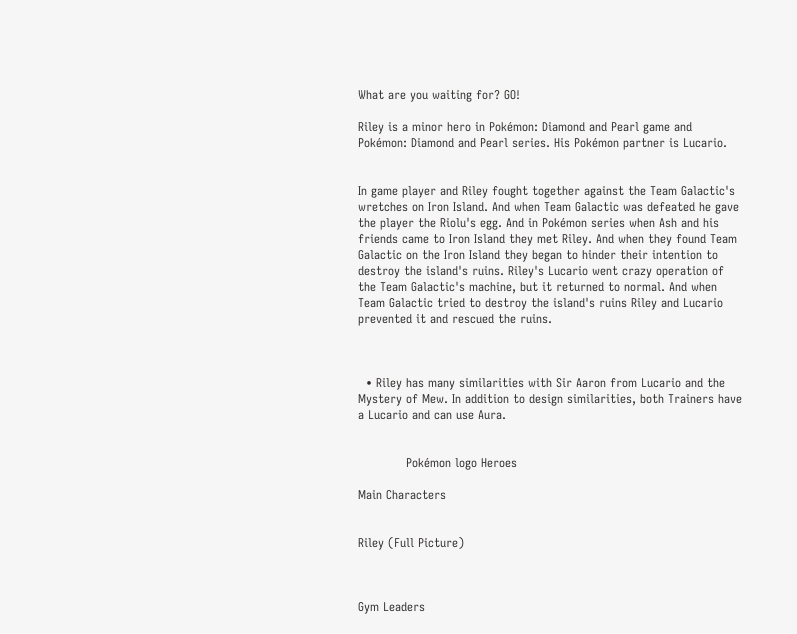What are you waiting for? GO!

Riley is a minor hero in Pokémon: Diamond and Pearl game and Pokémon: Diamond and Pearl series. His Pokémon partner is Lucario.


In game player and Riley fought together against the Team Galactic's wretches on Iron Island. And when Team Galactic was defeated he gave the player the Riolu's egg. And in Pokémon series when Ash and his friends came to Iron Island they met Riley. And when they found Team Galactic on the Iron Island they began to hinder their intention to destroy the island's ruins. Riley's Lucario went crazy operation of the Team Galactic's machine, but it returned to normal. And when Team Galactic tried to destroy the island's ruins Riley and Lucario prevented it and rescued the ruins.



  • Riley has many similarities with Sir Aaron from Lucario and the Mystery of Mew. In addition to design similarities, both Trainers have a Lucario and can use Aura.


            Pokémon logo Heroes

Main Characters


Riley (Full Picture)



Gym Leaders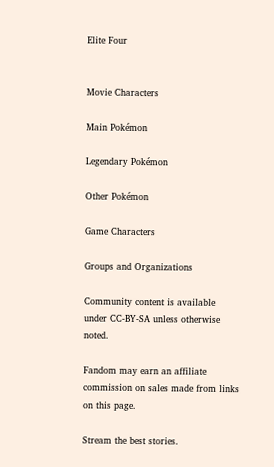Elite Four


Movie Characters

Main Pokémon

Legendary Pokémon

Other Pokémon

Game Characters

Groups and Organizations

Community content is available under CC-BY-SA unless otherwise noted.

Fandom may earn an affiliate commission on sales made from links on this page.

Stream the best stories.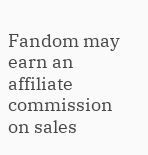Fandom may earn an affiliate commission on sales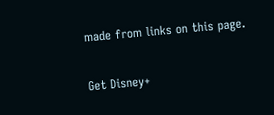made from links on this page.

Get Disney+